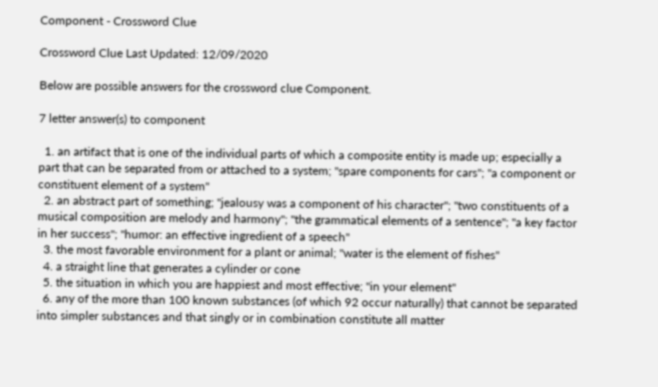Component - Crossword Clue

Crossword Clue Last Updated: 12/09/2020

Below are possible answers for the crossword clue Component.

7 letter answer(s) to component

  1. an artifact that is one of the individual parts of which a composite entity is made up; especially a part that can be separated from or attached to a system; "spare components for cars"; "a component or constituent element of a system"
  2. an abstract part of something; "jealousy was a component of his character"; "two constituents of a musical composition are melody and harmony"; "the grammatical elements of a sentence"; "a key factor in her success"; "humor: an effective ingredient of a speech"
  3. the most favorable environment for a plant or animal; "water is the element of fishes"
  4. a straight line that generates a cylinder or cone
  5. the situation in which you are happiest and most effective; "in your element"
  6. any of the more than 100 known substances (of which 92 occur naturally) that cannot be separated into simpler substances and that singly or in combination constitute all matter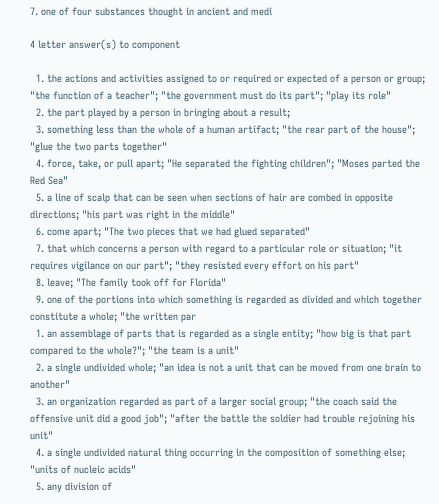7. one of four substances thought in ancient and medi

4 letter answer(s) to component

  1. the actions and activities assigned to or required or expected of a person or group; "the function of a teacher"; "the government must do its part"; "play its role"
  2. the part played by a person in bringing about a result;
  3. something less than the whole of a human artifact; "the rear part of the house"; "glue the two parts together"
  4. force, take, or pull apart; "He separated the fighting children"; "Moses parted the Red Sea"
  5. a line of scalp that can be seen when sections of hair are combed in opposite directions; "his part was right in the middle"
  6. come apart; "The two pieces that we had glued separated"
  7. that which concerns a person with regard to a particular role or situation; "it requires vigilance on our part"; "they resisted every effort on his part"
  8. leave; "The family took off for Florida"
  9. one of the portions into which something is regarded as divided and which together constitute a whole; "the written par
  1. an assemblage of parts that is regarded as a single entity; "how big is that part compared to the whole?"; "the team is a unit"
  2. a single undivided whole; "an idea is not a unit that can be moved from one brain to another"
  3. an organization regarded as part of a larger social group; "the coach said the offensive unit did a good job"; "after the battle the soldier had trouble rejoining his unit"
  4. a single undivided natural thing occurring in the composition of something else; "units of nucleic acids"
  5. any division of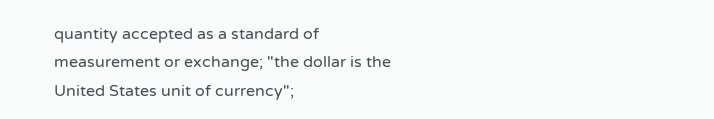quantity accepted as a standard of measurement or exchange; "the dollar is the United States unit of currency";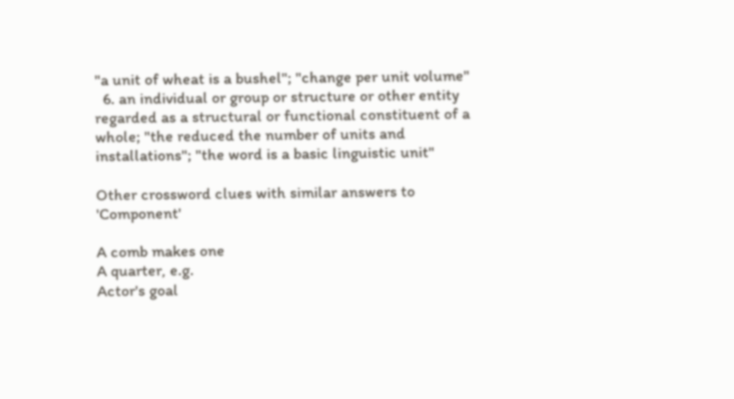"a unit of wheat is a bushel"; "change per unit volume"
  6. an individual or group or structure or other entity regarded as a structural or functional constituent of a whole; "the reduced the number of units and installations"; "the word is a basic linguistic unit"

Other crossword clues with similar answers to 'Component'

A comb makes one
A quarter, e.g.
Actor's goal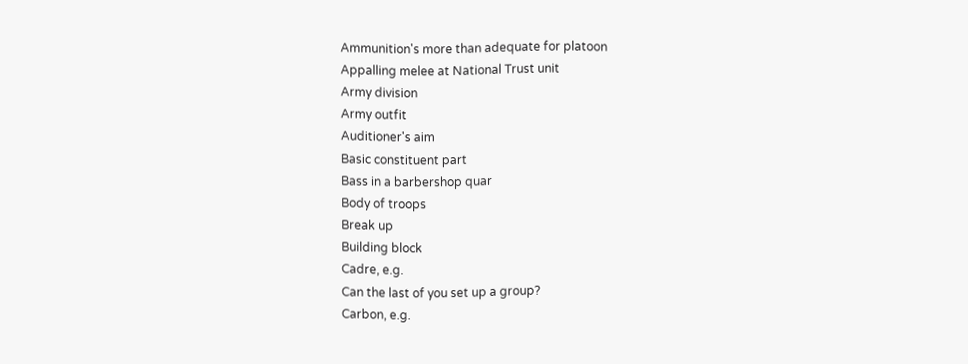Ammunition's more than adequate for platoon
Appalling melee at National Trust unit
Army division
Army outfit
Auditioner's aim
Basic constituent part
Bass in a barbershop quar
Body of troops
Break up
Building block
Cadre, e.g.
Can the last of you set up a group?
Carbon, e.g.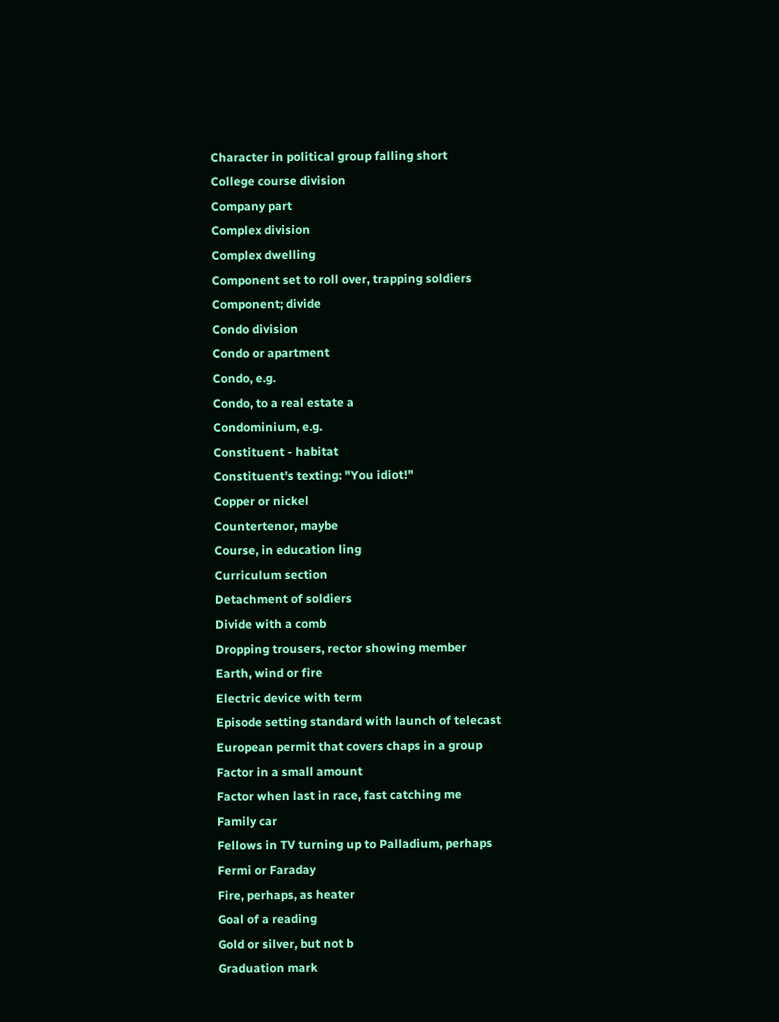Character in political group falling short
College course division
Company part
Complex division
Complex dwelling
Component set to roll over, trapping soldiers
Component; divide
Condo division
Condo or apartment
Condo, e.g.
Condo, to a real estate a
Condominium, e.g.
Constituent - habitat
Constituent's texting: "You idiot!"
Copper or nickel
Countertenor, maybe
Course, in education ling
Curriculum section
Detachment of soldiers
Divide with a comb
Dropping trousers, rector showing member
Earth, wind or fire
Electric device with term
Episode setting standard with launch of telecast
European permit that covers chaps in a group
Factor in a small amount
Factor when last in race, fast catching me
Family car
Fellows in TV turning up to Palladium, perhaps
Fermi or Faraday
Fire, perhaps, as heater
Goal of a reading
Gold or silver, but not b
Graduation mark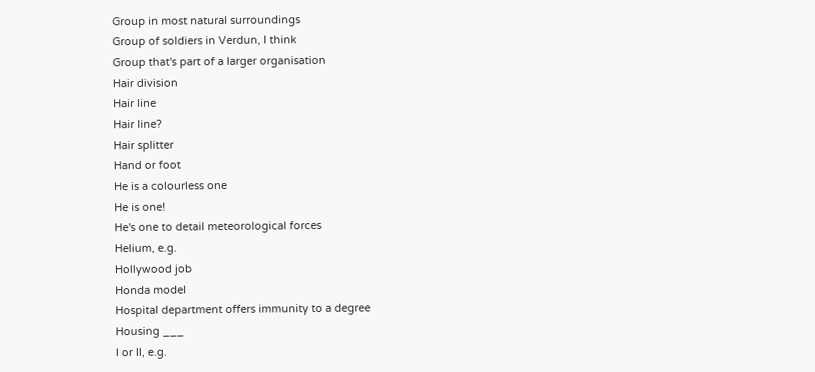Group in most natural surroundings
Group of soldiers in Verdun, I think
Group that's part of a larger organisation
Hair division
Hair line
Hair line?
Hair splitter
Hand or foot
He is a colourless one
He is one!
He's one to detail meteorological forces
Helium, e.g.
Hollywood job
Honda model
Hospital department offers immunity to a degree
Housing ___
I or II, e.g.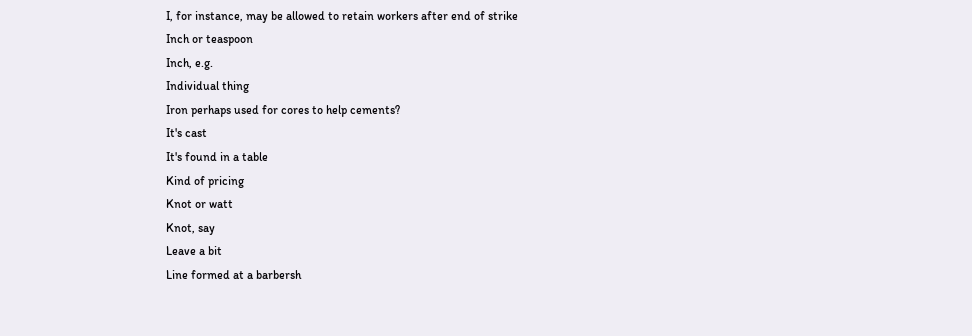I, for instance, may be allowed to retain workers after end of strike
Inch or teaspoon
Inch, e.g.
Individual thing
Iron perhaps used for cores to help cements?
It's cast
It's found in a table
Kind of pricing
Knot or watt
Knot, say
Leave a bit
Line formed at a barbersh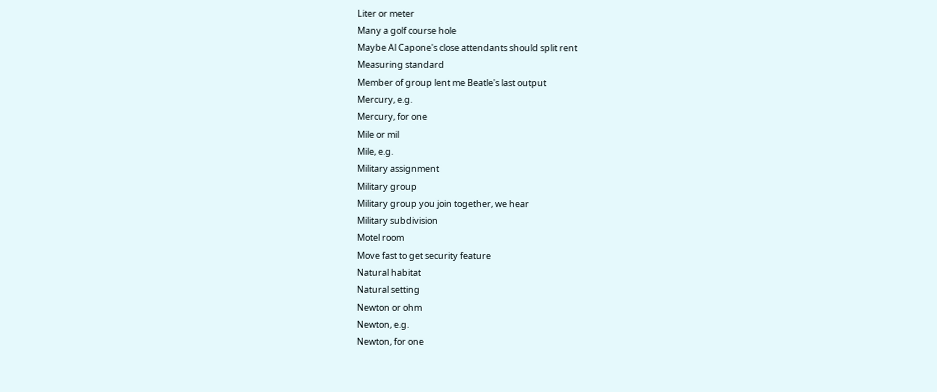Liter or meter
Many a golf course hole
Maybe Al Capone's close attendants should split rent
Measuring standard
Member of group lent me Beatle's last output
Mercury, e.g.
Mercury, for one
Mile or mil
Mile, e.g.
Military assignment
Military group
Military group you join together, we hear
Military subdivision
Motel room
Move fast to get security feature
Natural habitat
Natural setting
Newton or ohm
Newton, e.g.
Newton, for one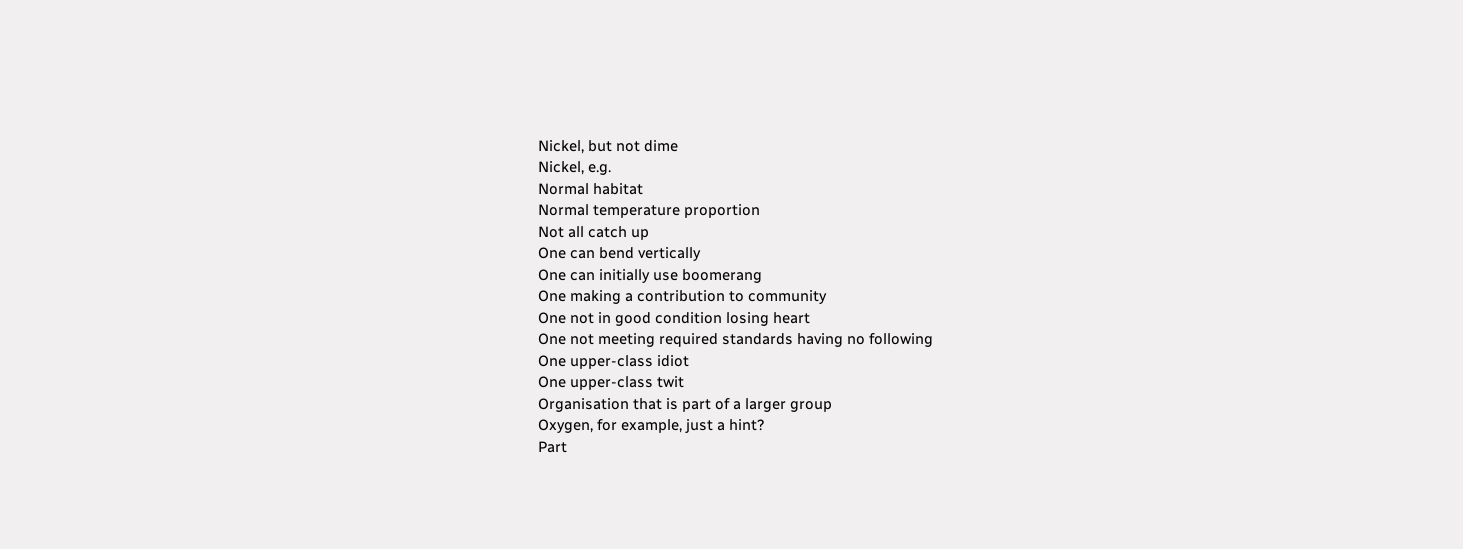Nickel, but not dime
Nickel, e.g.
Normal habitat
Normal temperature proportion
Not all catch up
One can bend vertically
One can initially use boomerang
One making a contribution to community
One not in good condition losing heart
One not meeting required standards having no following
One upper-class idiot
One upper-class twit
Organisation that is part of a larger group
Oxygen, for example, just a hint?
Part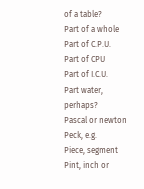of a table?
Part of a whole
Part of C.P.U.
Part of CPU
Part of I.C.U.
Part water, perhaps?
Pascal or newton
Peck, e.g.
Piece, segment
Pint, inch or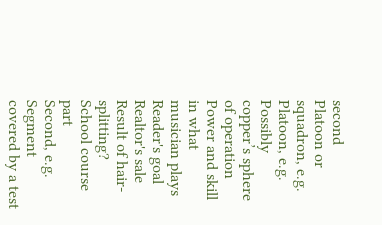second
Platoon or squadron, e.g.
Platoon, e.g.
Possibly copper’s sphere of operation
Power and skill in what musician plays
Reader's goal
Realtor's sale
Result of hair-splitting?
School course part
Second, e.g.
Segment covered by a test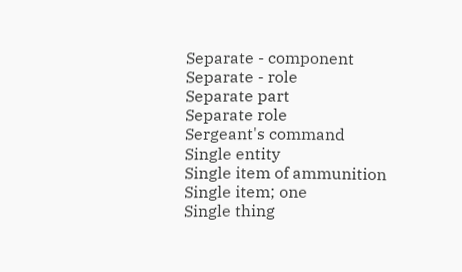Separate - component
Separate - role
Separate part
Separate role
Sergeant's command
Single entity
Single item of ammunition
Single item; one
Single thing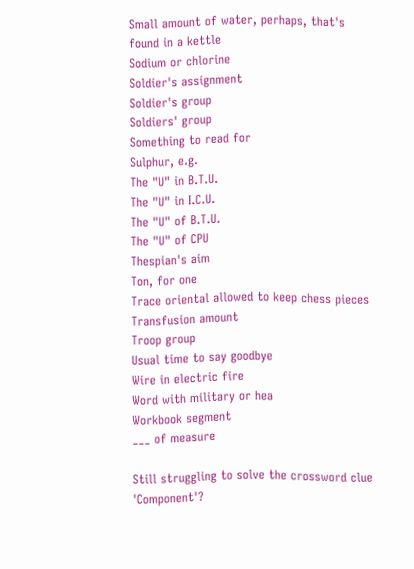Small amount of water, perhaps, that's found in a kettle
Sodium or chlorine
Soldier's assignment
Soldier's group
Soldiers' group
Something to read for
Sulphur, e.g.
The "U" in B.T.U.
The "U" in I.C.U.
The "U" of B.T.U.
The "U" of CPU
Thespian's aim
Ton, for one
Trace oriental allowed to keep chess pieces
Transfusion amount
Troop group
Usual time to say goodbye
Wire in electric fire
Word with military or hea
Workbook segment
___ of measure

Still struggling to solve the crossword clue 'Component'?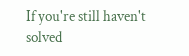If you're still haven't solved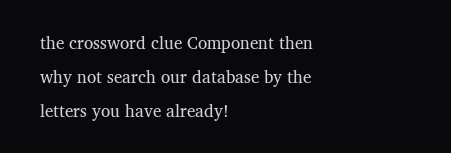the crossword clue Component then why not search our database by the letters you have already!